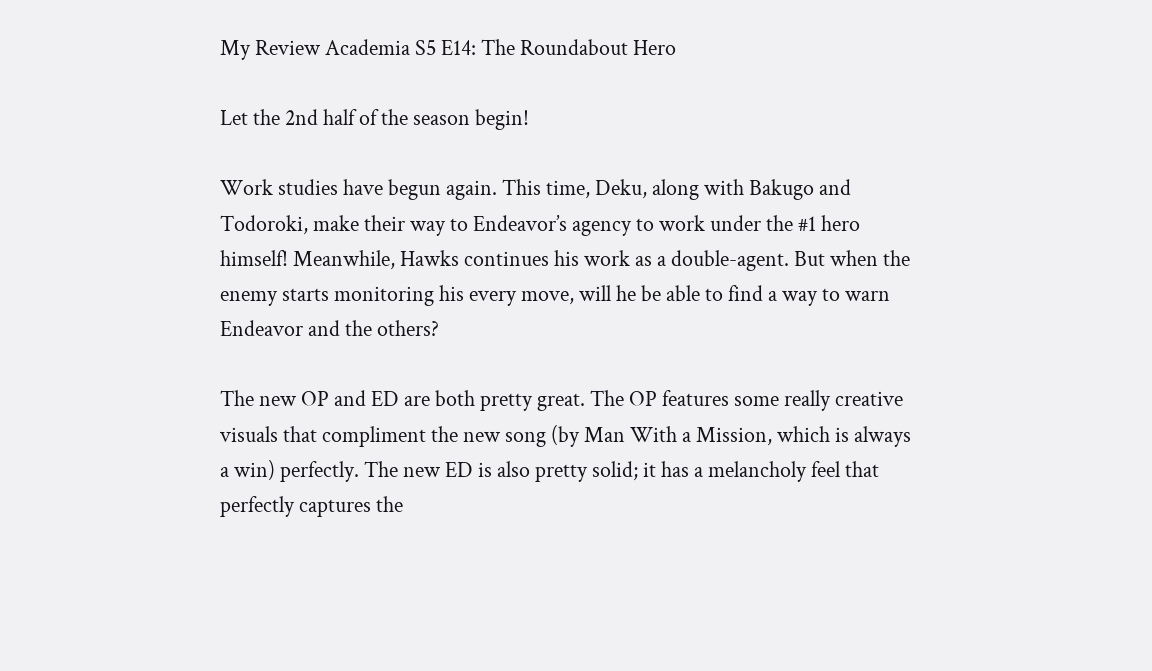My Review Academia S5 E14: The Roundabout Hero

Let the 2nd half of the season begin!

Work studies have begun again. This time, Deku, along with Bakugo and Todoroki, make their way to Endeavor’s agency to work under the #1 hero himself! Meanwhile, Hawks continues his work as a double-agent. But when the enemy starts monitoring his every move, will he be able to find a way to warn Endeavor and the others?

The new OP and ED are both pretty great. The OP features some really creative visuals that compliment the new song (by Man With a Mission, which is always a win) perfectly. The new ED is also pretty solid; it has a melancholy feel that perfectly captures the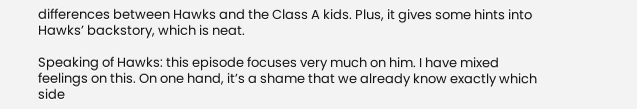differences between Hawks and the Class A kids. Plus, it gives some hints into Hawks’ backstory, which is neat.

Speaking of Hawks: this episode focuses very much on him. I have mixed feelings on this. On one hand, it’s a shame that we already know exactly which side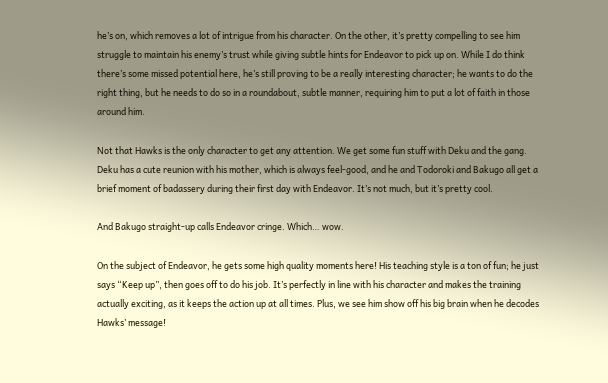he’s on, which removes a lot of intrigue from his character. On the other, it’s pretty compelling to see him struggle to maintain his enemy’s trust while giving subtle hints for Endeavor to pick up on. While I do think there’s some missed potential here, he’s still proving to be a really interesting character; he wants to do the right thing, but he needs to do so in a roundabout, subtle manner, requiring him to put a lot of faith in those around him.

Not that Hawks is the only character to get any attention. We get some fun stuff with Deku and the gang. Deku has a cute reunion with his mother, which is always feel-good, and he and Todoroki and Bakugo all get a brief moment of badassery during their first day with Endeavor. It’s not much, but it’s pretty cool.

And Bakugo straight-up calls Endeavor cringe. Which… wow.

On the subject of Endeavor, he gets some high quality moments here! His teaching style is a ton of fun; he just says “Keep up”, then goes off to do his job. It’s perfectly in line with his character and makes the training actually exciting, as it keeps the action up at all times. Plus, we see him show off his big brain when he decodes Hawks’ message!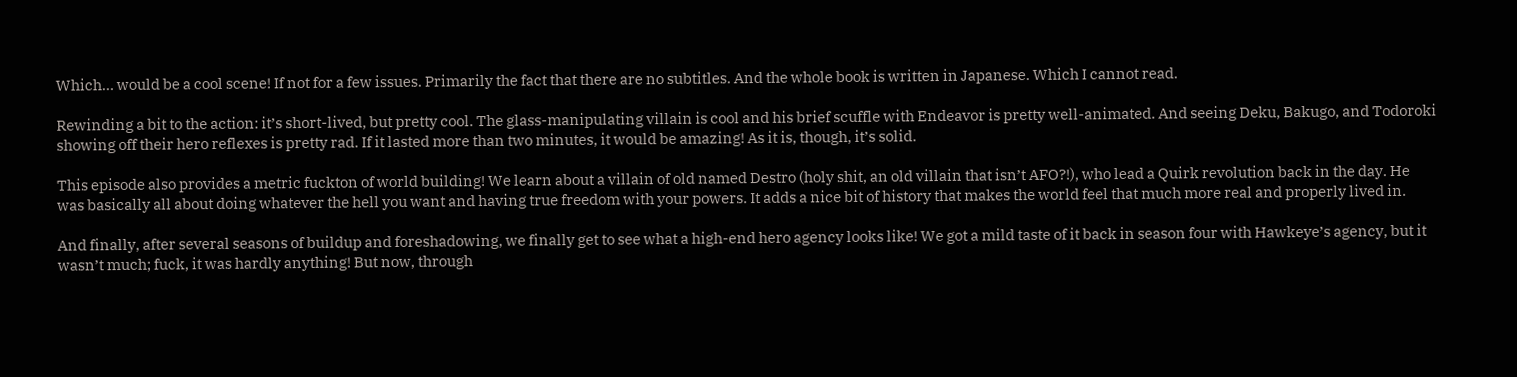Which… would be a cool scene! If not for a few issues. Primarily the fact that there are no subtitles. And the whole book is written in Japanese. Which I cannot read.

Rewinding a bit to the action: it’s short-lived, but pretty cool. The glass-manipulating villain is cool and his brief scuffle with Endeavor is pretty well-animated. And seeing Deku, Bakugo, and Todoroki showing off their hero reflexes is pretty rad. If it lasted more than two minutes, it would be amazing! As it is, though, it’s solid.

This episode also provides a metric fuckton of world building! We learn about a villain of old named Destro (holy shit, an old villain that isn’t AFO?!), who lead a Quirk revolution back in the day. He was basically all about doing whatever the hell you want and having true freedom with your powers. It adds a nice bit of history that makes the world feel that much more real and properly lived in.

And finally, after several seasons of buildup and foreshadowing, we finally get to see what a high-end hero agency looks like! We got a mild taste of it back in season four with Hawkeye’s agency, but it wasn’t much; fuck, it was hardly anything! But now, through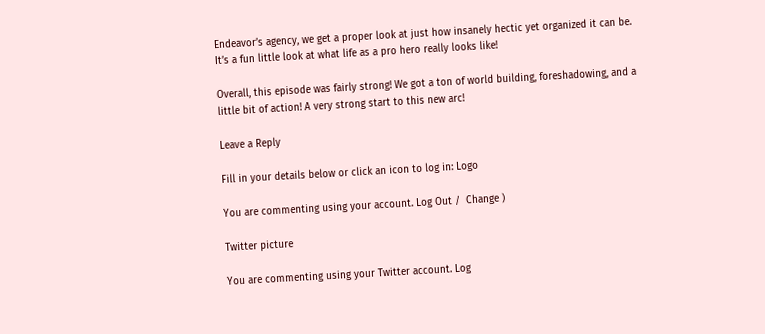Endeavor’s agency, we get a proper look at just how insanely hectic yet organized it can be. It’s a fun little look at what life as a pro hero really looks like!

Overall, this episode was fairly strong! We got a ton of world building, foreshadowing, and a little bit of action! A very strong start to this new arc!

Leave a Reply

Fill in your details below or click an icon to log in: Logo

You are commenting using your account. Log Out /  Change )

Twitter picture

You are commenting using your Twitter account. Log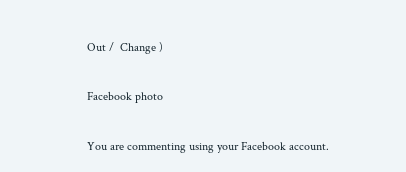Out /  Change )

Facebook photo

You are commenting using your Facebook account.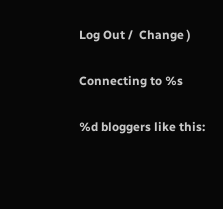Log Out /  Change )

Connecting to %s

%d bloggers like this: